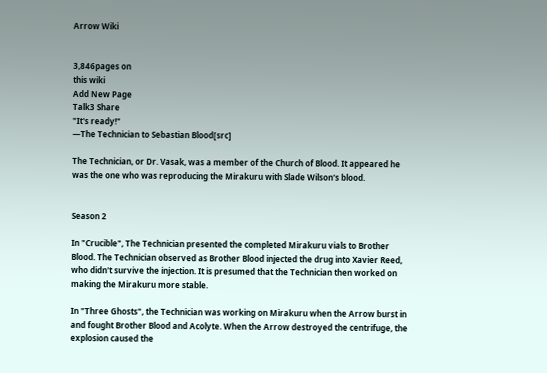Arrow Wiki


3,846pages on
this wiki
Add New Page
Talk3 Share
"It's ready!"
—The Technician to Sebastian Blood[src]

The Technician, or Dr. Vasak, was a member of the Church of Blood. It appeared he was the one who was reproducing the Mirakuru with Slade Wilson's blood.


Season 2

In "Crucible", The Technician presented the completed Mirakuru vials to Brother Blood. The Technician observed as Brother Blood injected the drug into Xavier Reed, who didn't survive the injection. It is presumed that the Technician then worked on making the Mirakuru more stable.

In "Three Ghosts", the Technician was working on Mirakuru when the Arrow burst in and fought Brother Blood and Acolyte. When the Arrow destroyed the centrifuge, the explosion caused the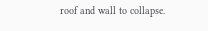roof and wall to collapse.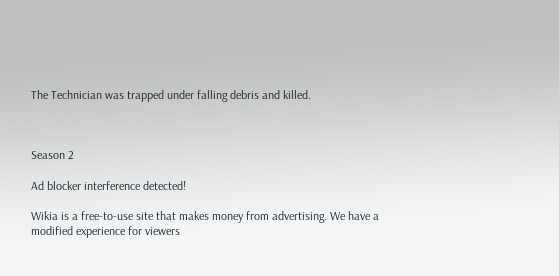The Technician was trapped under falling debris and killed.



Season 2

Ad blocker interference detected!

Wikia is a free-to-use site that makes money from advertising. We have a modified experience for viewers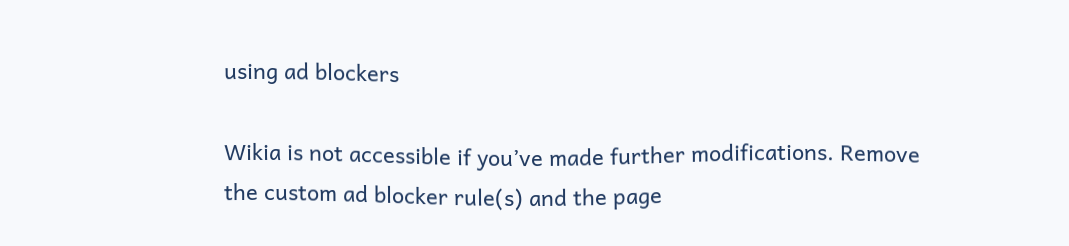using ad blockers

Wikia is not accessible if you’ve made further modifications. Remove the custom ad blocker rule(s) and the page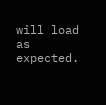will load as expected.